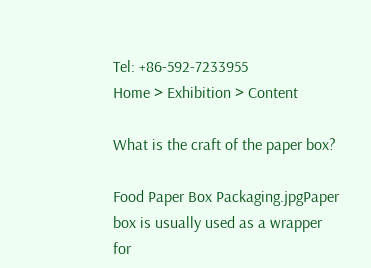Tel: +86-592-7233955
Home > Exhibition > Content

What is the craft of the paper box?

Food Paper Box Packaging.jpgPaper box is usually used as a wrapper for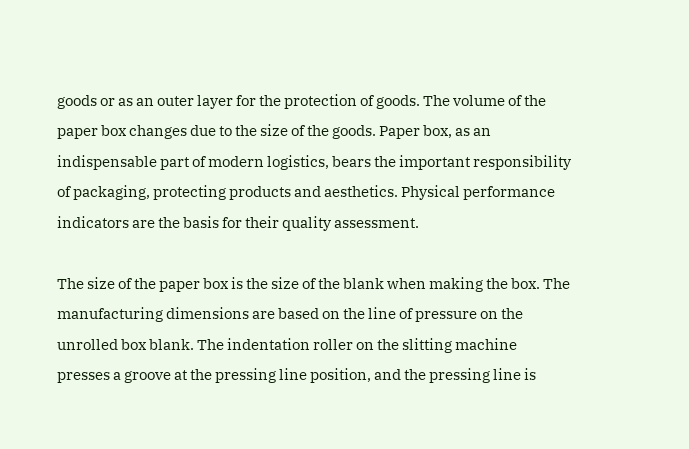goods or as an outer layer for the protection of goods. The volume of the paper box changes due to the size of the goods. Paper box, as an indispensable part of modern logistics, bears the important responsibility of packaging, protecting products and aesthetics. Physical performance indicators are the basis for their quality assessment.

The size of the paper box is the size of the blank when making the box. The manufacturing dimensions are based on the line of pressure on the unrolled box blank. The indentation roller on the slitting machine presses a groove at the pressing line position, and the pressing line is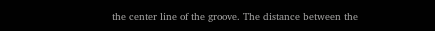the center line of the groove. The distance between the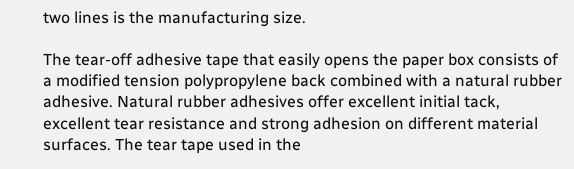two lines is the manufacturing size.

The tear-off adhesive tape that easily opens the paper box consists of a modified tension polypropylene back combined with a natural rubber adhesive. Natural rubber adhesives offer excellent initial tack, excellent tear resistance and strong adhesion on different material surfaces. The tear tape used in the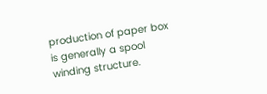production of paper box is generally a spool winding structure.